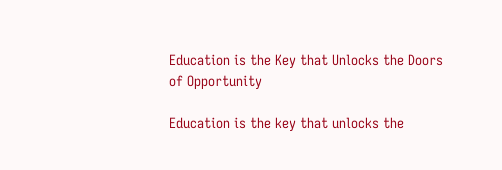Education is the Key that Unlocks the Doors of Opportunity

Education is the key that unlocks the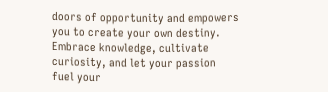doors of opportunity and empowers you to create your own destiny. Embrace knowledge, cultivate curiosity, and let your passion fuel your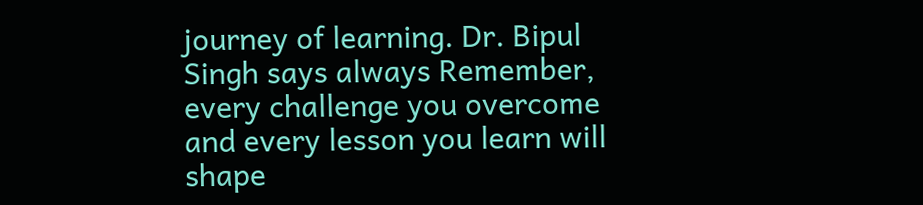journey of learning. Dr. Bipul Singh says always Remember, every challenge you overcome and every lesson you learn will shape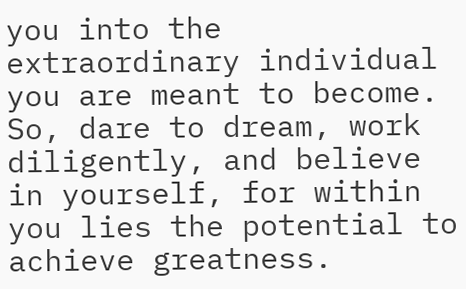you into the extraordinary individual you are meant to become. So, dare to dream, work diligently, and believe in yourself, for within you lies the potential to achieve greatness.